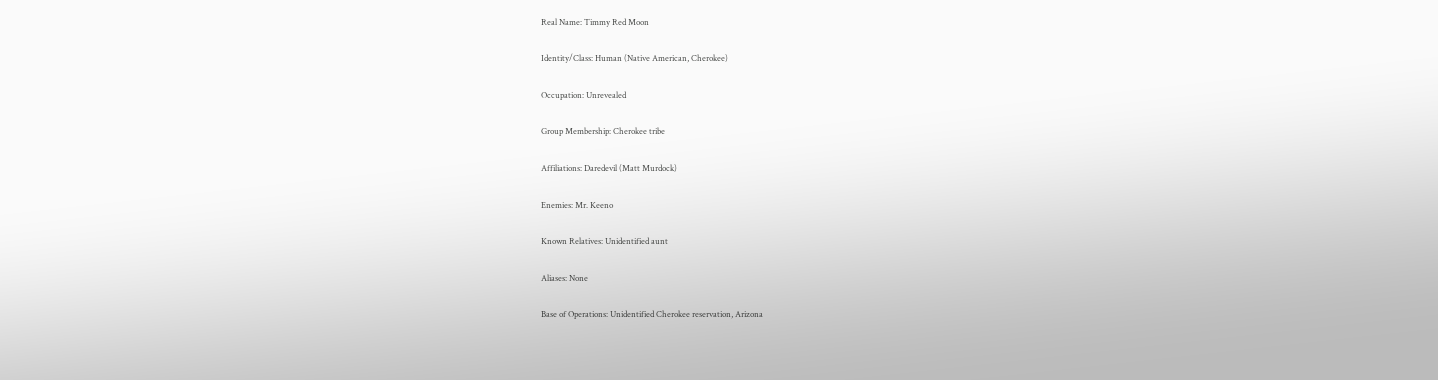Real Name: Timmy Red Moon

Identity/Class: Human (Native American, Cherokee)

Occupation: Unrevealed

Group Membership: Cherokee tribe

Affiliations: Daredevil (Matt Murdock)

Enemies: Mr. Keeno

Known Relatives: Unidentified aunt

Aliases: None

Base of Operations: Unidentified Cherokee reservation, Arizona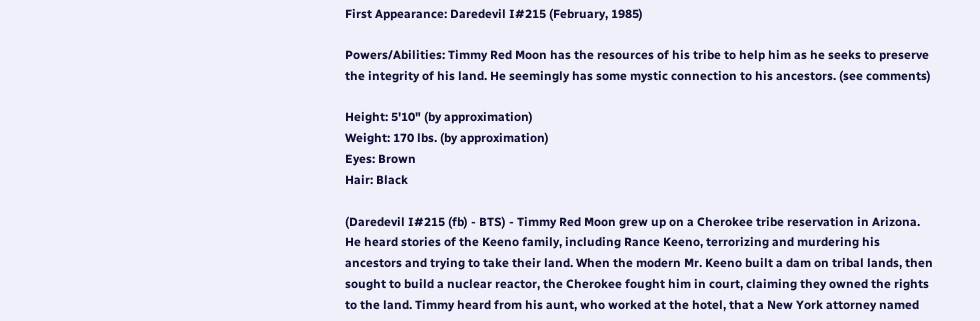First Appearance: Daredevil I#215 (February, 1985)

Powers/Abilities: Timmy Red Moon has the resources of his tribe to help him as he seeks to preserve the integrity of his land. He seemingly has some mystic connection to his ancestors. (see comments)

Height: 5'10" (by approximation)
Weight: 170 lbs. (by approximation)
Eyes: Brown
Hair: Black

(Daredevil I#215 (fb) - BTS) - Timmy Red Moon grew up on a Cherokee tribe reservation in Arizona. He heard stories of the Keeno family, including Rance Keeno, terrorizing and murdering his ancestors and trying to take their land. When the modern Mr. Keeno built a dam on tribal lands, then sought to build a nuclear reactor, the Cherokee fought him in court, claiming they owned the rights to the land. Timmy heard from his aunt, who worked at the hotel, that a New York attorney named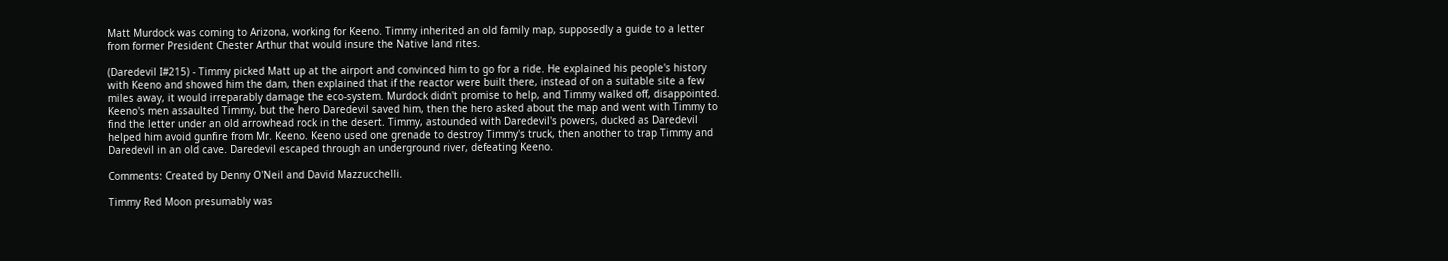Matt Murdock was coming to Arizona, working for Keeno. Timmy inherited an old family map, supposedly a guide to a letter from former President Chester Arthur that would insure the Native land rites.

(Daredevil I#215) - Timmy picked Matt up at the airport and convinced him to go for a ride. He explained his people's history with Keeno and showed him the dam, then explained that if the reactor were built there, instead of on a suitable site a few miles away, it would irreparably damage the eco-system. Murdock didn't promise to help, and Timmy walked off, disappointed. Keeno's men assaulted Timmy, but the hero Daredevil saved him, then the hero asked about the map and went with Timmy to find the letter under an old arrowhead rock in the desert. Timmy, astounded with Daredevil's powers, ducked as Daredevil helped him avoid gunfire from Mr. Keeno. Keeno used one grenade to destroy Timmy's truck, then another to trap Timmy and Daredevil in an old cave. Daredevil escaped through an underground river, defeating Keeno.

Comments: Created by Denny O'Neil and David Mazzucchelli.

Timmy Red Moon presumably was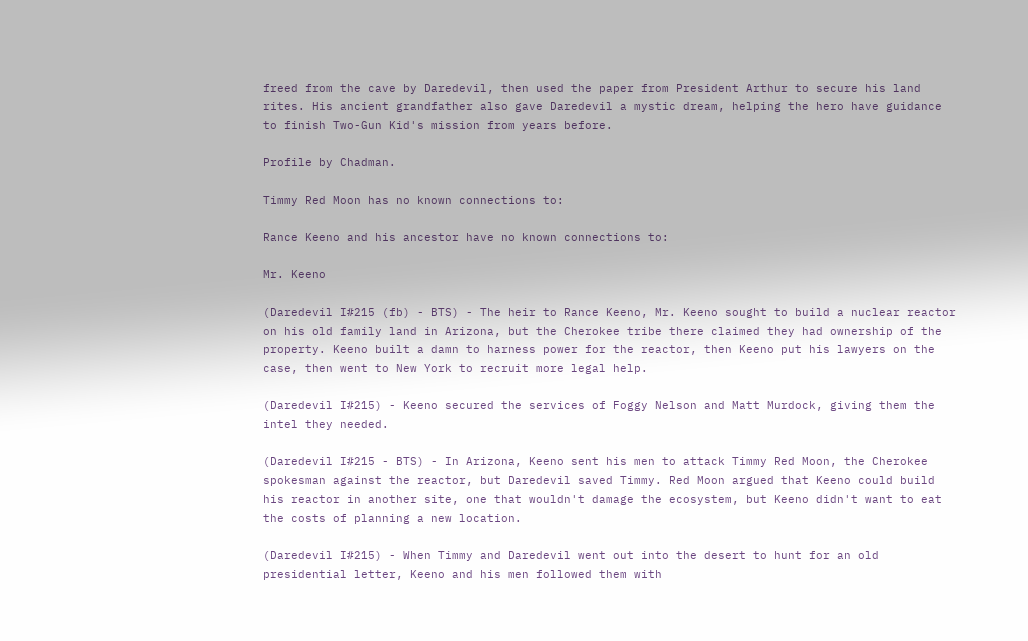freed from the cave by Daredevil, then used the paper from President Arthur to secure his land rites. His ancient grandfather also gave Daredevil a mystic dream, helping the hero have guidance to finish Two-Gun Kid's mission from years before.

Profile by Chadman.

Timmy Red Moon has no known connections to:

Rance Keeno and his ancestor have no known connections to:

Mr. Keeno

(Daredevil I#215 (fb) - BTS) - The heir to Rance Keeno, Mr. Keeno sought to build a nuclear reactor on his old family land in Arizona, but the Cherokee tribe there claimed they had ownership of the property. Keeno built a damn to harness power for the reactor, then Keeno put his lawyers on the case, then went to New York to recruit more legal help.

(Daredevil I#215) - Keeno secured the services of Foggy Nelson and Matt Murdock, giving them the intel they needed.

(Daredevil I#215 - BTS) - In Arizona, Keeno sent his men to attack Timmy Red Moon, the Cherokee spokesman against the reactor, but Daredevil saved Timmy. Red Moon argued that Keeno could build his reactor in another site, one that wouldn't damage the ecosystem, but Keeno didn't want to eat the costs of planning a new location.

(Daredevil I#215) - When Timmy and Daredevil went out into the desert to hunt for an old presidential letter, Keeno and his men followed them with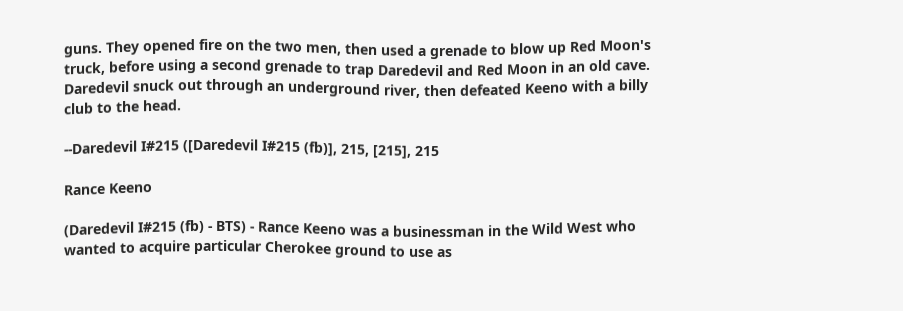guns. They opened fire on the two men, then used a grenade to blow up Red Moon's truck, before using a second grenade to trap Daredevil and Red Moon in an old cave. Daredevil snuck out through an underground river, then defeated Keeno with a billy club to the head.

--Daredevil I#215 ([Daredevil I#215 (fb)], 215, [215], 215

Rance Keeno

(Daredevil I#215 (fb) - BTS) - Rance Keeno was a businessman in the Wild West who wanted to acquire particular Cherokee ground to use as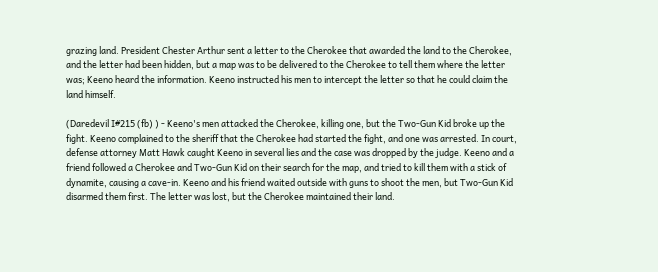grazing land. President Chester Arthur sent a letter to the Cherokee that awarded the land to the Cherokee, and the letter had been hidden, but a map was to be delivered to the Cherokee to tell them where the letter was; Keeno heard the information. Keeno instructed his men to intercept the letter so that he could claim the land himself.

(Daredevil I#215 (fb) ) - Keeno's men attacked the Cherokee, killing one, but the Two-Gun Kid broke up the fight. Keeno complained to the sheriff that the Cherokee had started the fight, and one was arrested. In court, defense attorney Matt Hawk caught Keeno in several lies and the case was dropped by the judge. Keeno and a friend followed a Cherokee and Two-Gun Kid on their search for the map, and tried to kill them with a stick of dynamite, causing a cave-in. Keeno and his friend waited outside with guns to shoot the men, but Two-Gun Kid disarmed them first. The letter was lost, but the Cherokee maintained their land.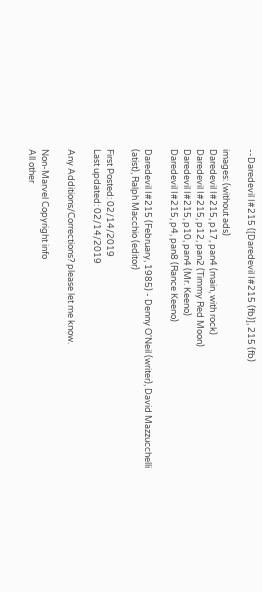--Daredevil I#215 ([Daredevil I#215 (fb)], 215 (fb)

images: (without ads)
Daredevil I#215, p17, pan4 (main, with rock)
Daredevil I#215, p12, pan2 (Timmy Red Moon)
Daredevil I#215, p10, pan4 (Mr. Keeno)
Daredevil I#215, p4, pan8 (Rance Keeno)

Daredevil I#215 (February, 1985) - Denny O'Neil (writer), David Mazzucchelli (atist), Ralph Macchio (editor)

First Posted: 02/14/2019
Last updated: 02/14/2019

Any Additions/Corrections? please let me know.

Non-Marvel Copyright info
All other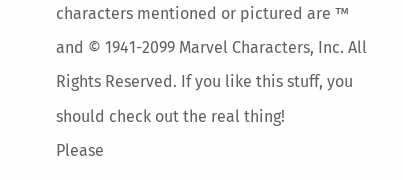characters mentioned or pictured are ™  and © 1941-2099 Marvel Characters, Inc. All Rights Reserved. If you like this stuff, you should check out the real thing!
Please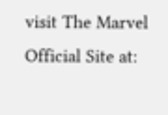visit The Marvel Official Site at: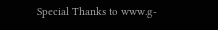Special Thanks to www.g-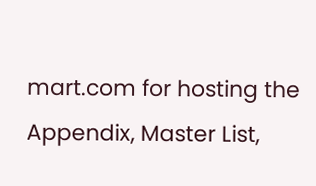mart.com for hosting the Appendix, Master List,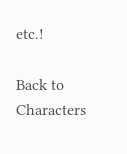etc.!

Back to Characters